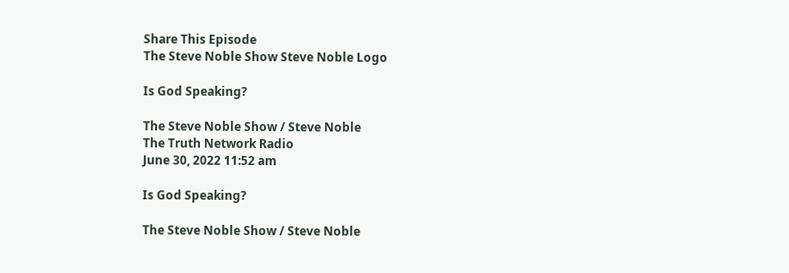Share This Episode
The Steve Noble Show Steve Noble Logo

Is God Speaking?

The Steve Noble Show / Steve Noble
The Truth Network Radio
June 30, 2022 11:52 am

Is God Speaking?

The Steve Noble Show / Steve Noble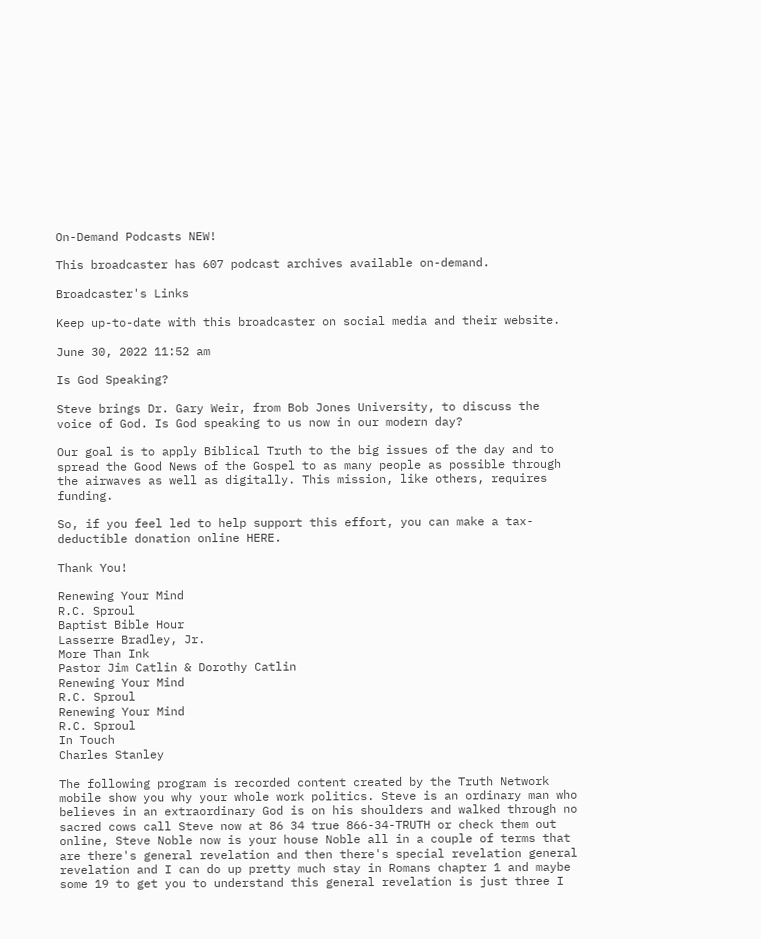On-Demand Podcasts NEW!

This broadcaster has 607 podcast archives available on-demand.

Broadcaster's Links

Keep up-to-date with this broadcaster on social media and their website.

June 30, 2022 11:52 am

Is God Speaking?

Steve brings Dr. Gary Weir, from Bob Jones University, to discuss the voice of God. Is God speaking to us now in our modern day?

Our goal is to apply Biblical Truth to the big issues of the day and to spread the Good News of the Gospel to as many people as possible through the airwaves as well as digitally. This mission, like others, requires funding.

So, if you feel led to help support this effort, you can make a tax-deductible donation online HERE.

Thank You!

Renewing Your Mind
R.C. Sproul
Baptist Bible Hour
Lasserre Bradley, Jr.
More Than Ink
Pastor Jim Catlin & Dorothy Catlin
Renewing Your Mind
R.C. Sproul
Renewing Your Mind
R.C. Sproul
In Touch
Charles Stanley

The following program is recorded content created by the Truth Network mobile show you why your whole work politics. Steve is an ordinary man who believes in an extraordinary God is on his shoulders and walked through no sacred cows call Steve now at 86 34 true 866-34-TRUTH or check them out online, Steve Noble now is your house Noble all in a couple of terms that are there's general revelation and then there's special revelation general revelation and I can do up pretty much stay in Romans chapter 1 and maybe some 19 to get you to understand this general revelation is just three I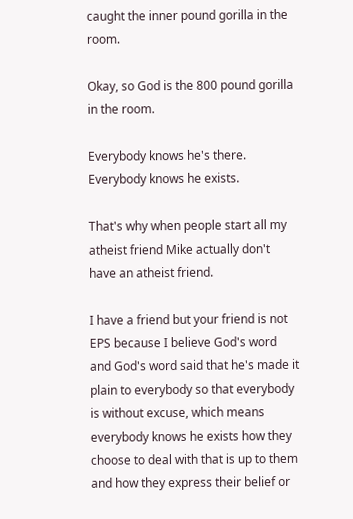caught the inner pound gorilla in the room.

Okay, so God is the 800 pound gorilla in the room.

Everybody knows he's there. Everybody knows he exists.

That's why when people start all my atheist friend Mike actually don't have an atheist friend.

I have a friend but your friend is not EPS because I believe God's word and God's word said that he's made it plain to everybody so that everybody is without excuse, which means everybody knows he exists how they choose to deal with that is up to them and how they express their belief or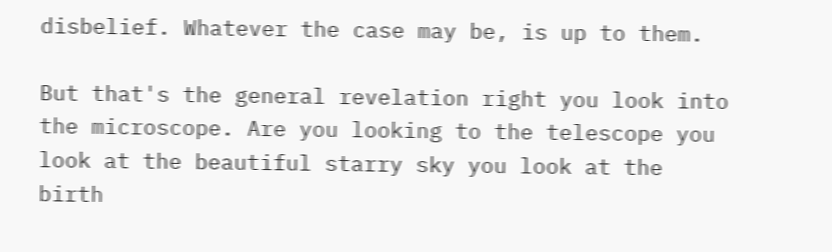disbelief. Whatever the case may be, is up to them.

But that's the general revelation right you look into the microscope. Are you looking to the telescope you look at the beautiful starry sky you look at the birth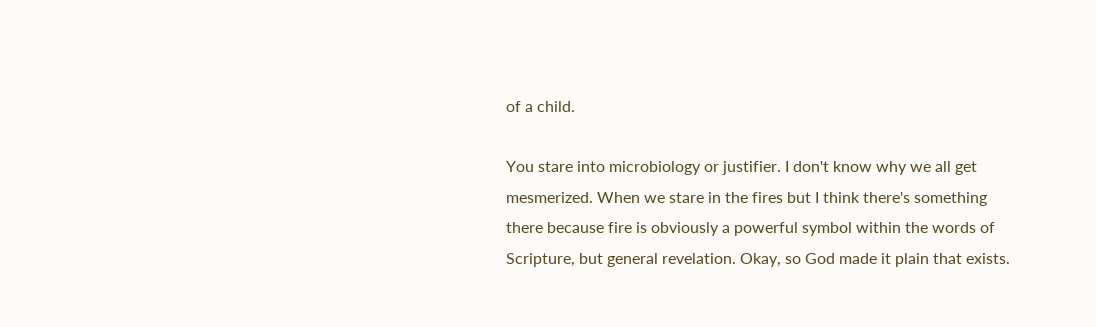of a child.

You stare into microbiology or justifier. I don't know why we all get mesmerized. When we stare in the fires but I think there's something there because fire is obviously a powerful symbol within the words of Scripture, but general revelation. Okay, so God made it plain that exists.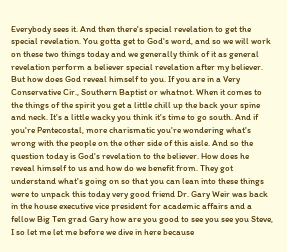Everybody sees it. And then there's special revelation to get the special revelation. You gotta get to God's word, and so we will work on these two things today and we generally think of it as general revelation perform a believer special revelation after my believer. But how does God reveal himself to you. If you are in a Very Conservative Cir., Southern Baptist or whatnot. When it comes to the things of the spirit you get a little chill up the back your spine and neck. It's a little wacky you think it's time to go south. And if you're Pentecostal, more charismatic you're wondering what's wrong with the people on the other side of this aisle. And so the question today is God's revelation to the believer. How does he reveal himself to us and how do we benefit from. They got understand what's going on so that you can lean into these things were to unpack this today very good friend Dr. Gary Weir was back in the house executive vice president for academic affairs and a fellow Big Ten grad Gary how are you good to see you see you Steve, I so let me let me before we dive in here because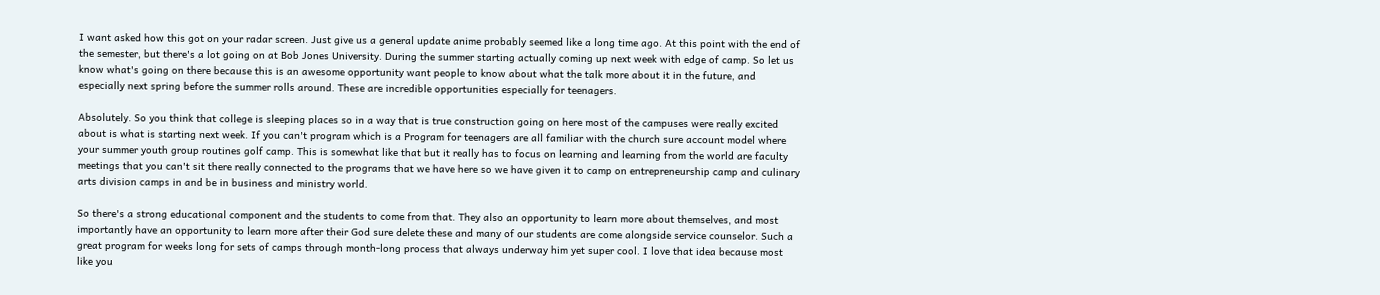I want asked how this got on your radar screen. Just give us a general update anime probably seemed like a long time ago. At this point with the end of the semester, but there's a lot going on at Bob Jones University. During the summer starting actually coming up next week with edge of camp. So let us know what's going on there because this is an awesome opportunity want people to know about what the talk more about it in the future, and especially next spring before the summer rolls around. These are incredible opportunities especially for teenagers.

Absolutely. So you think that college is sleeping places so in a way that is true construction going on here most of the campuses were really excited about is what is starting next week. If you can't program which is a Program for teenagers are all familiar with the church sure account model where your summer youth group routines golf camp. This is somewhat like that but it really has to focus on learning and learning from the world are faculty meetings that you can't sit there really connected to the programs that we have here so we have given it to camp on entrepreneurship camp and culinary arts division camps in and be in business and ministry world.

So there's a strong educational component and the students to come from that. They also an opportunity to learn more about themselves, and most importantly have an opportunity to learn more after their God sure delete these and many of our students are come alongside service counselor. Such a great program for weeks long for sets of camps through month-long process that always underway him yet super cool. I love that idea because most like you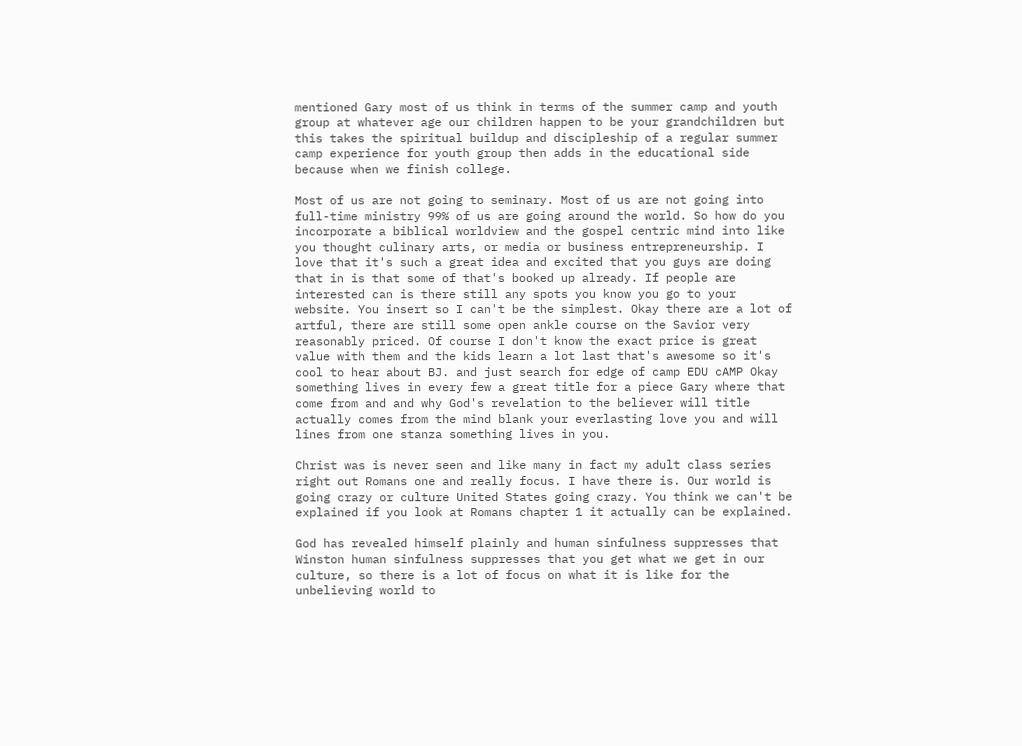mentioned Gary most of us think in terms of the summer camp and youth group at whatever age our children happen to be your grandchildren but this takes the spiritual buildup and discipleship of a regular summer camp experience for youth group then adds in the educational side because when we finish college.

Most of us are not going to seminary. Most of us are not going into full-time ministry 99% of us are going around the world. So how do you incorporate a biblical worldview and the gospel centric mind into like you thought culinary arts, or media or business entrepreneurship. I love that it's such a great idea and excited that you guys are doing that in is that some of that's booked up already. If people are interested can is there still any spots you know you go to your website. You insert so I can't be the simplest. Okay there are a lot of artful, there are still some open ankle course on the Savior very reasonably priced. Of course I don't know the exact price is great value with them and the kids learn a lot last that's awesome so it's cool to hear about BJ. and just search for edge of camp EDU cAMP Okay something lives in every few a great title for a piece Gary where that come from and and why God's revelation to the believer will title actually comes from the mind blank your everlasting love you and will lines from one stanza something lives in you.

Christ was is never seen and like many in fact my adult class series right out Romans one and really focus. I have there is. Our world is going crazy or culture United States going crazy. You think we can't be explained if you look at Romans chapter 1 it actually can be explained.

God has revealed himself plainly and human sinfulness suppresses that Winston human sinfulness suppresses that you get what we get in our culture, so there is a lot of focus on what it is like for the unbelieving world to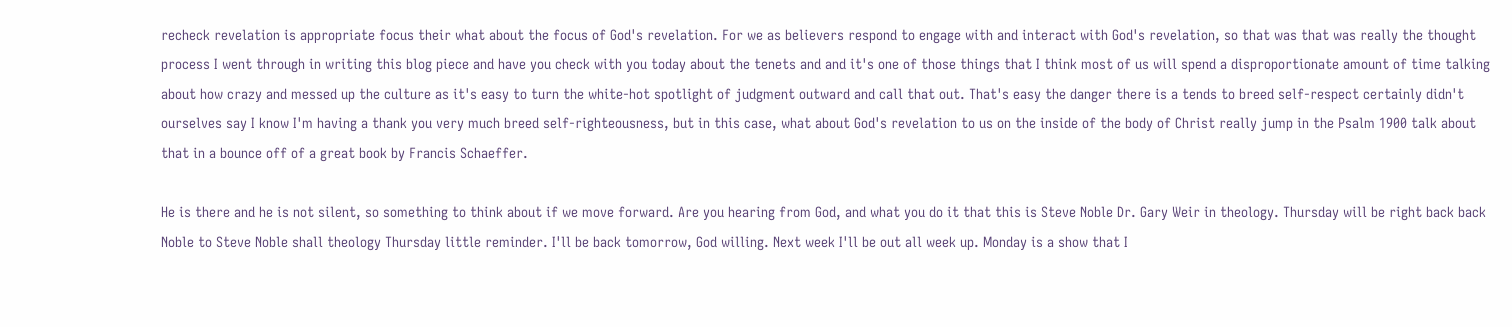recheck revelation is appropriate focus their what about the focus of God's revelation. For we as believers respond to engage with and interact with God's revelation, so that was that was really the thought process I went through in writing this blog piece and have you check with you today about the tenets and and it's one of those things that I think most of us will spend a disproportionate amount of time talking about how crazy and messed up the culture as it's easy to turn the white-hot spotlight of judgment outward and call that out. That's easy the danger there is a tends to breed self-respect certainly didn't ourselves say I know I'm having a thank you very much breed self-righteousness, but in this case, what about God's revelation to us on the inside of the body of Christ really jump in the Psalm 1900 talk about that in a bounce off of a great book by Francis Schaeffer.

He is there and he is not silent, so something to think about if we move forward. Are you hearing from God, and what you do it that this is Steve Noble Dr. Gary Weir in theology. Thursday will be right back back Noble to Steve Noble shall theology Thursday little reminder. I'll be back tomorrow, God willing. Next week I'll be out all week up. Monday is a show that I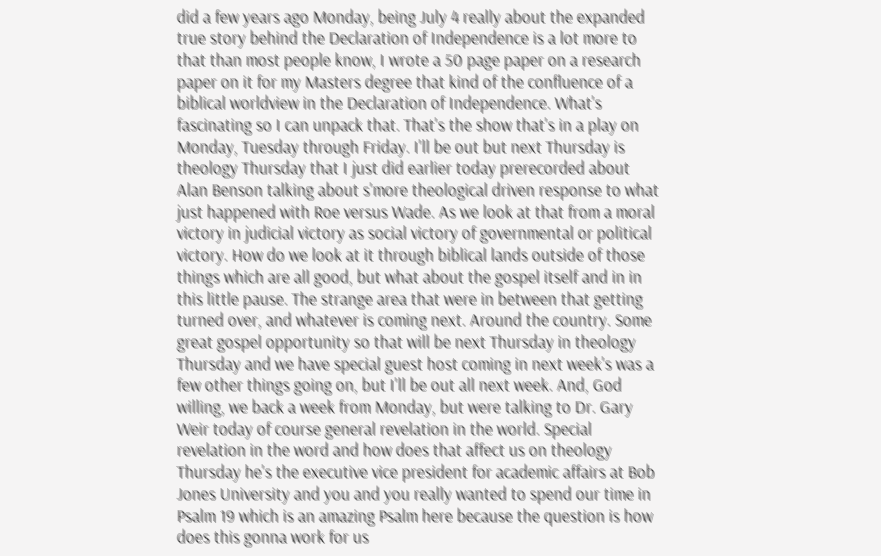did a few years ago Monday, being July 4 really about the expanded true story behind the Declaration of Independence is a lot more to that than most people know, I wrote a 50 page paper on a research paper on it for my Masters degree that kind of the confluence of a biblical worldview in the Declaration of Independence. What's fascinating so I can unpack that. That's the show that's in a play on Monday, Tuesday through Friday. I'll be out but next Thursday is theology Thursday that I just did earlier today prerecorded about Alan Benson talking about s'more theological driven response to what just happened with Roe versus Wade. As we look at that from a moral victory in judicial victory as social victory of governmental or political victory. How do we look at it through biblical lands outside of those things which are all good, but what about the gospel itself and in in this little pause. The strange area that were in between that getting turned over, and whatever is coming next. Around the country. Some great gospel opportunity so that will be next Thursday in theology Thursday and we have special guest host coming in next week's was a few other things going on, but I'll be out all next week. And, God willing, we back a week from Monday, but were talking to Dr. Gary Weir today of course general revelation in the world. Special revelation in the word and how does that affect us on theology Thursday he's the executive vice president for academic affairs at Bob Jones University and you and you really wanted to spend our time in Psalm 19 which is an amazing Psalm here because the question is how does this gonna work for us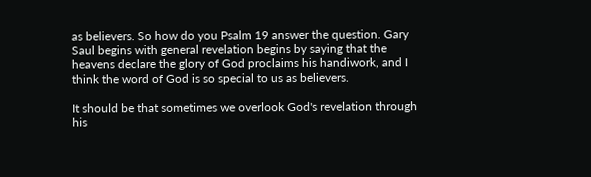as believers. So how do you Psalm 19 answer the question. Gary Saul begins with general revelation begins by saying that the heavens declare the glory of God proclaims his handiwork, and I think the word of God is so special to us as believers.

It should be that sometimes we overlook God's revelation through his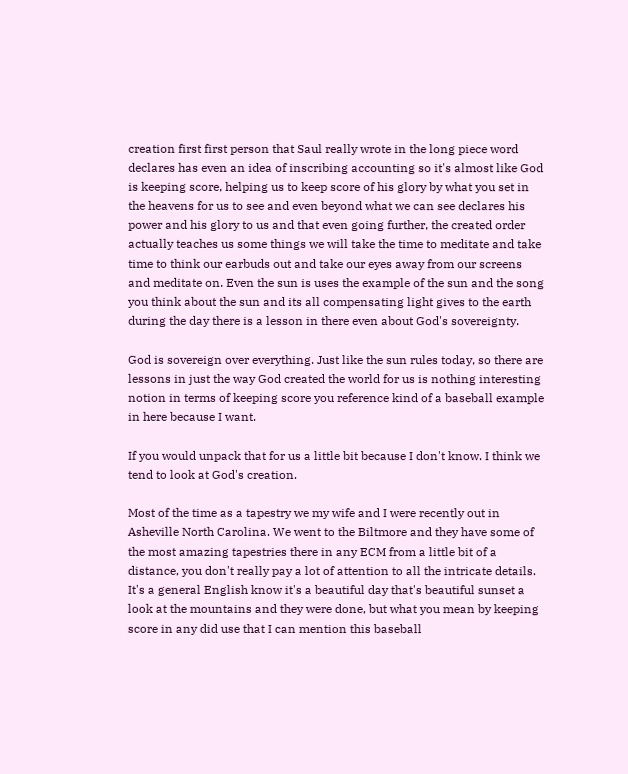creation first first person that Saul really wrote in the long piece word declares has even an idea of inscribing accounting so it's almost like God is keeping score, helping us to keep score of his glory by what you set in the heavens for us to see and even beyond what we can see declares his power and his glory to us and that even going further, the created order actually teaches us some things we will take the time to meditate and take time to think our earbuds out and take our eyes away from our screens and meditate on. Even the sun is uses the example of the sun and the song you think about the sun and its all compensating light gives to the earth during the day there is a lesson in there even about God's sovereignty.

God is sovereign over everything. Just like the sun rules today, so there are lessons in just the way God created the world for us is nothing interesting notion in terms of keeping score you reference kind of a baseball example in here because I want.

If you would unpack that for us a little bit because I don't know. I think we tend to look at God's creation.

Most of the time as a tapestry we my wife and I were recently out in Asheville North Carolina. We went to the Biltmore and they have some of the most amazing tapestries there in any ECM from a little bit of a distance, you don't really pay a lot of attention to all the intricate details. It's a general English know it's a beautiful day that's beautiful sunset a look at the mountains and they were done, but what you mean by keeping score in any did use that I can mention this baseball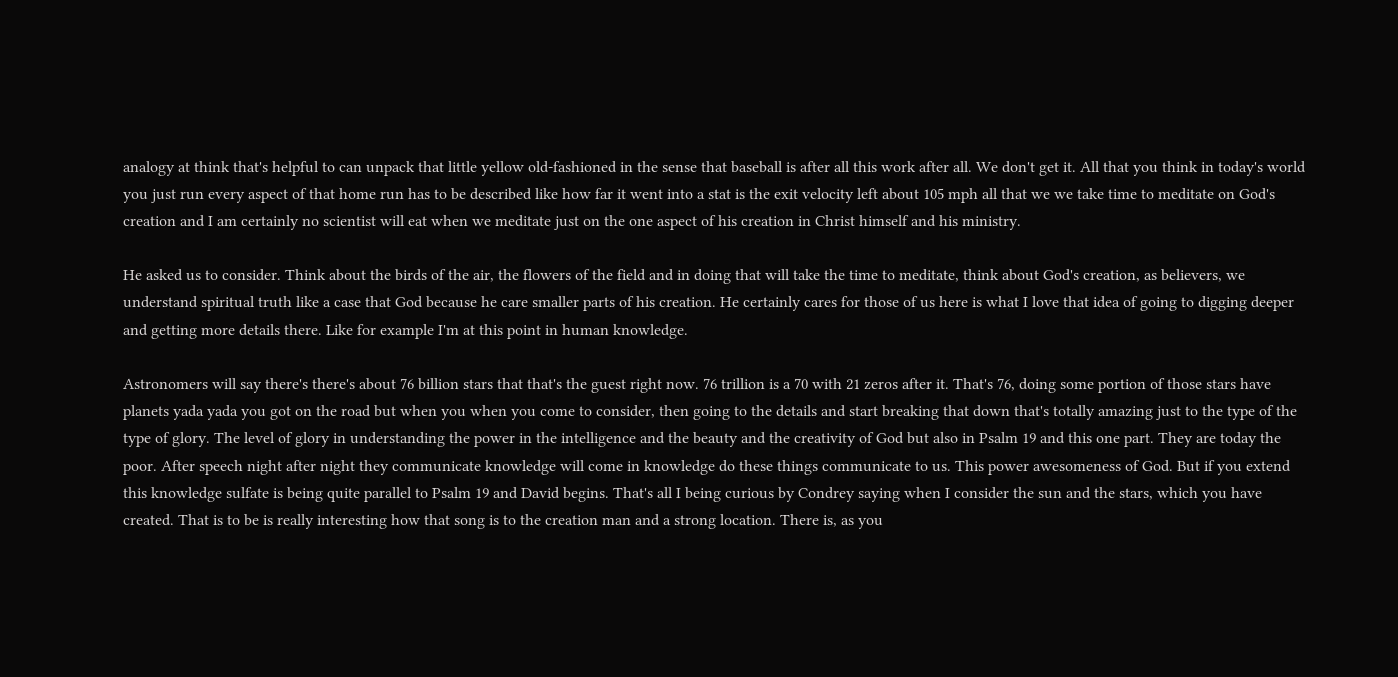analogy at think that's helpful to can unpack that little yellow old-fashioned in the sense that baseball is after all this work after all. We don't get it. All that you think in today's world you just run every aspect of that home run has to be described like how far it went into a stat is the exit velocity left about 105 mph all that we we take time to meditate on God's creation and I am certainly no scientist will eat when we meditate just on the one aspect of his creation in Christ himself and his ministry.

He asked us to consider. Think about the birds of the air, the flowers of the field and in doing that will take the time to meditate, think about God's creation, as believers, we understand spiritual truth like a case that God because he care smaller parts of his creation. He certainly cares for those of us here is what I love that idea of going to digging deeper and getting more details there. Like for example I'm at this point in human knowledge.

Astronomers will say there's there's about 76 billion stars that that's the guest right now. 76 trillion is a 70 with 21 zeros after it. That's 76, doing some portion of those stars have planets yada yada you got on the road but when you when you come to consider, then going to the details and start breaking that down that's totally amazing just to the type of the type of glory. The level of glory in understanding the power in the intelligence and the beauty and the creativity of God but also in Psalm 19 and this one part. They are today the poor. After speech night after night they communicate knowledge will come in knowledge do these things communicate to us. This power awesomeness of God. But if you extend this knowledge sulfate is being quite parallel to Psalm 19 and David begins. That's all I being curious by Condrey saying when I consider the sun and the stars, which you have created. That is to be is really interesting how that song is to the creation man and a strong location. There is, as you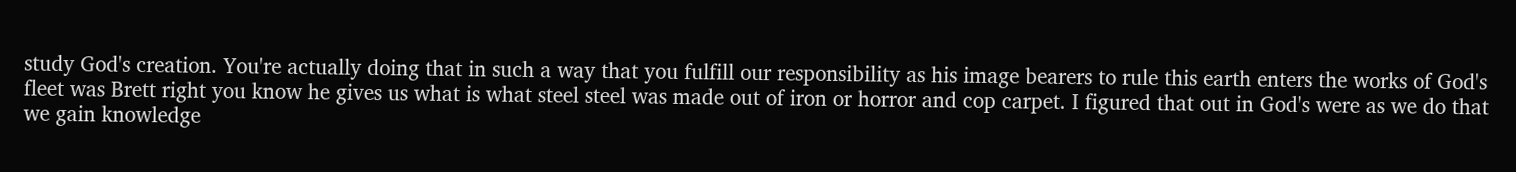study God's creation. You're actually doing that in such a way that you fulfill our responsibility as his image bearers to rule this earth enters the works of God's fleet was Brett right you know he gives us what is what steel steel was made out of iron or horror and cop carpet. I figured that out in God's were as we do that we gain knowledge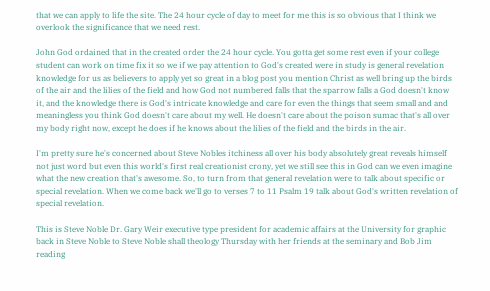that we can apply to life the site. The 24 hour cycle of day to meet for me this is so obvious that I think we overlook the significance that we need rest.

John God ordained that in the created order the 24 hour cycle. You gotta get some rest even if your college student can work on time fix it so we if we pay attention to God's created were in study is general revelation knowledge for us as believers to apply yet so great in a blog post you mention Christ as well bring up the birds of the air and the lilies of the field and how God not numbered falls that the sparrow falls a God doesn't know it, and the knowledge there is God's intricate knowledge and care for even the things that seem small and and meaningless you think God doesn't care about my well. He doesn't care about the poison sumac that's all over my body right now, except he does if he knows about the lilies of the field and the birds in the air.

I'm pretty sure he's concerned about Steve Nobles itchiness all over his body absolutely great reveals himself not just word but even this world's first real creationist crony, yet we still see this in God can we even imagine what the new creation that's awesome. So, to turn from that general revelation were to talk about specific or special revelation. When we come back we'll go to verses 7 to 11 Psalm 19 talk about God's written revelation of special revelation.

This is Steve Noble Dr. Gary Weir executive type president for academic affairs at the University for graphic back in Steve Noble to Steve Noble shall theology Thursday with her friends at the seminary and Bob Jim reading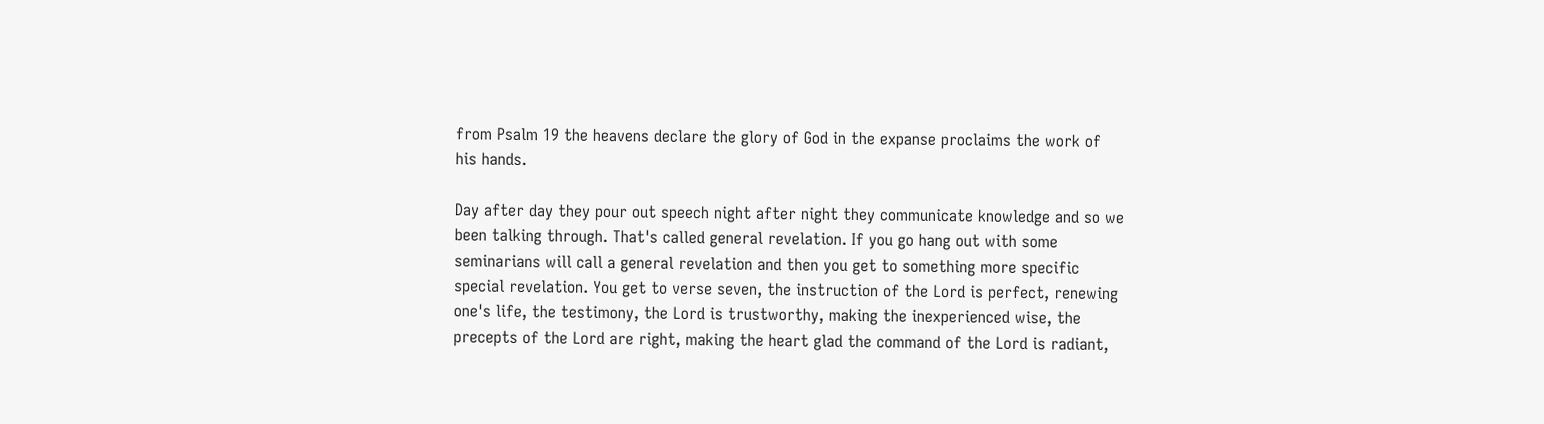from Psalm 19 the heavens declare the glory of God in the expanse proclaims the work of his hands.

Day after day they pour out speech night after night they communicate knowledge and so we been talking through. That's called general revelation. If you go hang out with some seminarians will call a general revelation and then you get to something more specific special revelation. You get to verse seven, the instruction of the Lord is perfect, renewing one's life, the testimony, the Lord is trustworthy, making the inexperienced wise, the precepts of the Lord are right, making the heart glad the command of the Lord is radiant,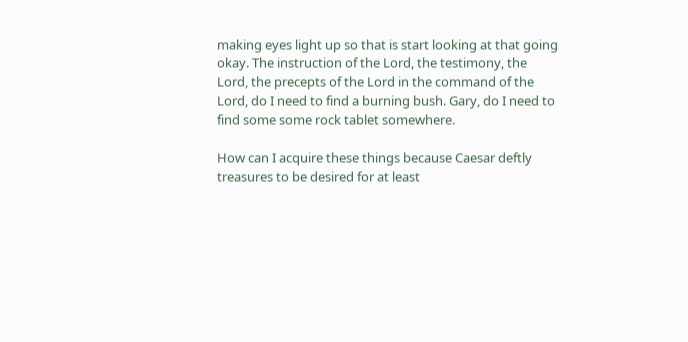making eyes light up so that is start looking at that going okay. The instruction of the Lord, the testimony, the Lord, the precepts of the Lord in the command of the Lord, do I need to find a burning bush. Gary, do I need to find some some rock tablet somewhere.

How can I acquire these things because Caesar deftly treasures to be desired for at least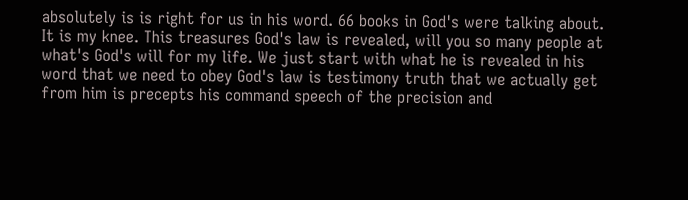absolutely is is right for us in his word. 66 books in God's were talking about. It is my knee. This treasures God's law is revealed, will you so many people at what's God's will for my life. We just start with what he is revealed in his word that we need to obey God's law is testimony truth that we actually get from him is precepts his command speech of the precision and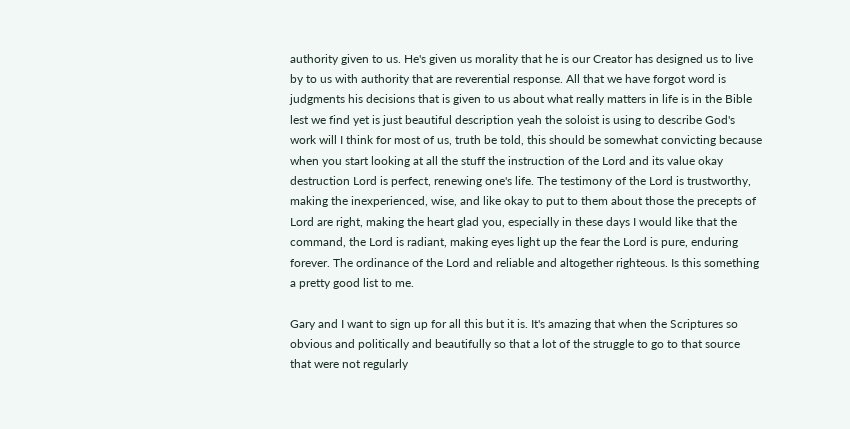authority given to us. He's given us morality that he is our Creator has designed us to live by to us with authority that are reverential response. All that we have forgot word is judgments his decisions that is given to us about what really matters in life is in the Bible lest we find yet is just beautiful description yeah the soloist is using to describe God's work will I think for most of us, truth be told, this should be somewhat convicting because when you start looking at all the stuff the instruction of the Lord and its value okay destruction Lord is perfect, renewing one's life. The testimony of the Lord is trustworthy, making the inexperienced, wise, and like okay to put to them about those the precepts of Lord are right, making the heart glad you, especially in these days I would like that the command, the Lord is radiant, making eyes light up the fear the Lord is pure, enduring forever. The ordinance of the Lord and reliable and altogether righteous. Is this something a pretty good list to me.

Gary and I want to sign up for all this but it is. It's amazing that when the Scriptures so obvious and politically and beautifully so that a lot of the struggle to go to that source that were not regularly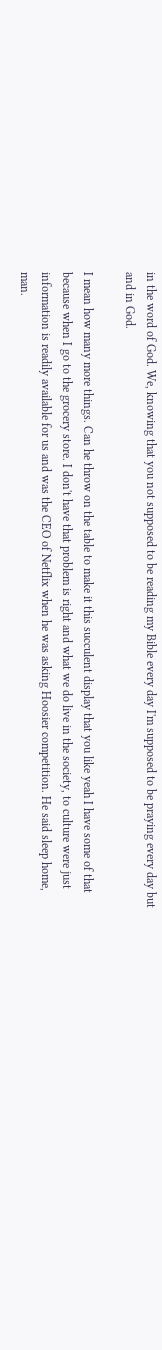in the word of God. We, knowing that you not supposed to be reading my Bible every day I'm supposed to be praying every day but and in God.

I mean how many more things. Can he throw on the table to make it this succulent display that you like yeah I have some of that because when I go to the grocery store. I don't have that problem is right and what we do live in the society, to culture were just information is readily available for us and was the CEO of Netflix when he was asking Hoosier competition. He said sleep home, man.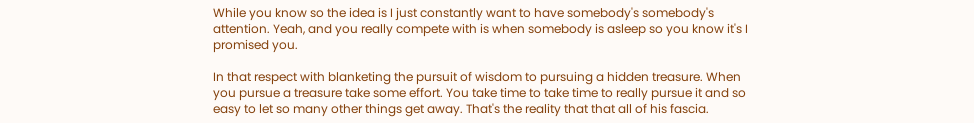While you know so the idea is I just constantly want to have somebody's somebody's attention. Yeah, and you really compete with is when somebody is asleep so you know it's I promised you.

In that respect with blanketing the pursuit of wisdom to pursuing a hidden treasure. When you pursue a treasure take some effort. You take time to take time to really pursue it and so easy to let so many other things get away. That's the reality that that all of his fascia.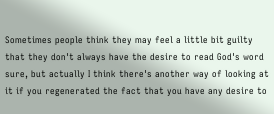Sometimes people think they may feel a little bit guilty that they don't always have the desire to read God's word sure, but actually I think there's another way of looking at it if you regenerated the fact that you have any desire to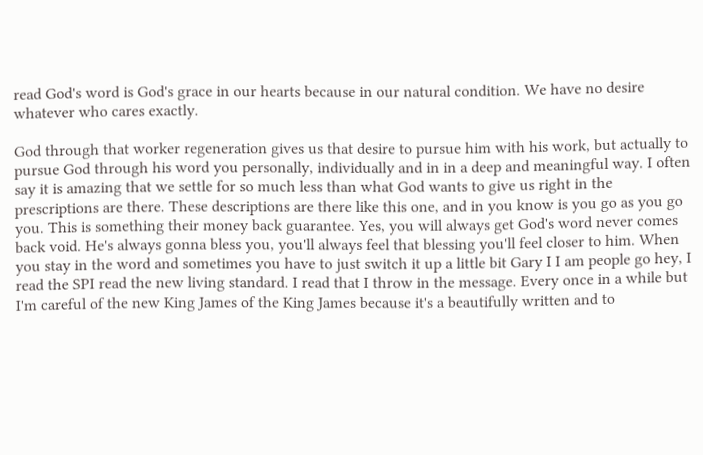read God's word is God's grace in our hearts because in our natural condition. We have no desire whatever who cares exactly.

God through that worker regeneration gives us that desire to pursue him with his work, but actually to pursue God through his word you personally, individually and in in a deep and meaningful way. I often say it is amazing that we settle for so much less than what God wants to give us right in the prescriptions are there. These descriptions are there like this one, and in you know is you go as you go you. This is something their money back guarantee. Yes, you will always get God's word never comes back void. He's always gonna bless you, you'll always feel that blessing you'll feel closer to him. When you stay in the word and sometimes you have to just switch it up a little bit Gary I I am people go hey, I read the SPI read the new living standard. I read that I throw in the message. Every once in a while but I'm careful of the new King James of the King James because it's a beautifully written and to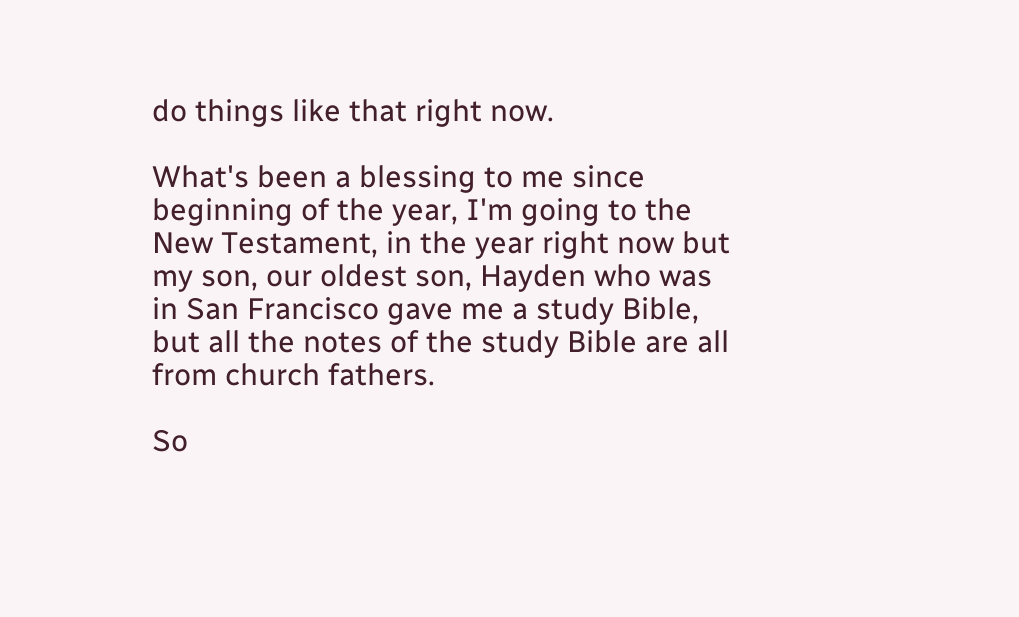do things like that right now.

What's been a blessing to me since beginning of the year, I'm going to the New Testament, in the year right now but my son, our oldest son, Hayden who was in San Francisco gave me a study Bible, but all the notes of the study Bible are all from church fathers.

So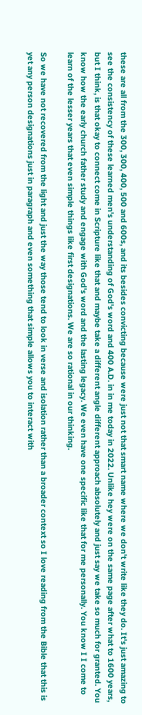these are all from the 300, 300, 400, 500 and 600s, and its besides convicting because were just not that smart name where we don't write like they do. It's just amazing to see the consistency of these learned men's understanding of God's word and 400 A.D. in in me today in 2022. Unlike hey were on the same page after what to 1600 years, but I think, is that okay to connect come in Scripture like that and maybe take a different angle different approach absolutely and just say we take so much for granted. You know how the early church father study and engage with God's word and the lasting legacy. We even have one specific like that for me personally. You know I I come to learn of the lesser years that even simple things like first designations. We are so rational in our thinking.

So we have not recovered from the light and just the way those tend to look in verse and isolation rather than a broader context so I love reading from the Bible that this is yet any person designations just in paragraph and even something that simple allows you to interact with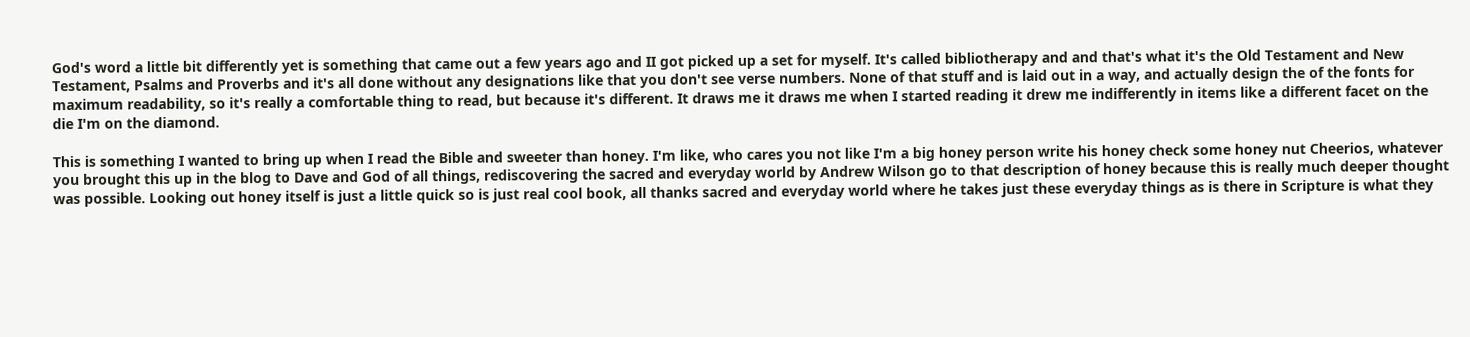God's word a little bit differently yet is something that came out a few years ago and II got picked up a set for myself. It's called bibliotherapy and and that's what it's the Old Testament and New Testament, Psalms and Proverbs and it's all done without any designations like that you don't see verse numbers. None of that stuff and is laid out in a way, and actually design the of the fonts for maximum readability, so it's really a comfortable thing to read, but because it's different. It draws me it draws me when I started reading it drew me indifferently in items like a different facet on the die I'm on the diamond.

This is something I wanted to bring up when I read the Bible and sweeter than honey. I'm like, who cares you not like I'm a big honey person write his honey check some honey nut Cheerios, whatever you brought this up in the blog to Dave and God of all things, rediscovering the sacred and everyday world by Andrew Wilson go to that description of honey because this is really much deeper thought was possible. Looking out honey itself is just a little quick so is just real cool book, all thanks sacred and everyday world where he takes just these everyday things as is there in Scripture is what they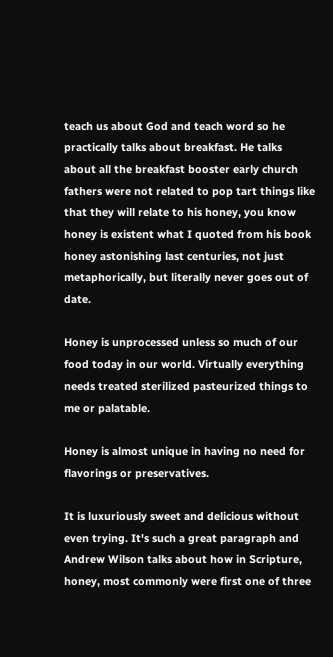teach us about God and teach word so he practically talks about breakfast. He talks about all the breakfast booster early church fathers were not related to pop tart things like that they will relate to his honey, you know honey is existent what I quoted from his book honey astonishing last centuries, not just metaphorically, but literally never goes out of date.

Honey is unprocessed unless so much of our food today in our world. Virtually everything needs treated sterilized pasteurized things to me or palatable.

Honey is almost unique in having no need for flavorings or preservatives.

It is luxuriously sweet and delicious without even trying. It's such a great paragraph and Andrew Wilson talks about how in Scripture, honey, most commonly were first one of three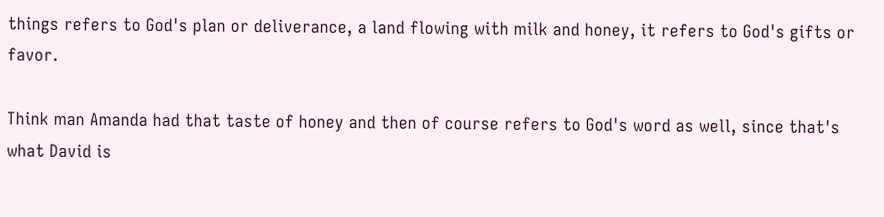things refers to God's plan or deliverance, a land flowing with milk and honey, it refers to God's gifts or favor.

Think man Amanda had that taste of honey and then of course refers to God's word as well, since that's what David is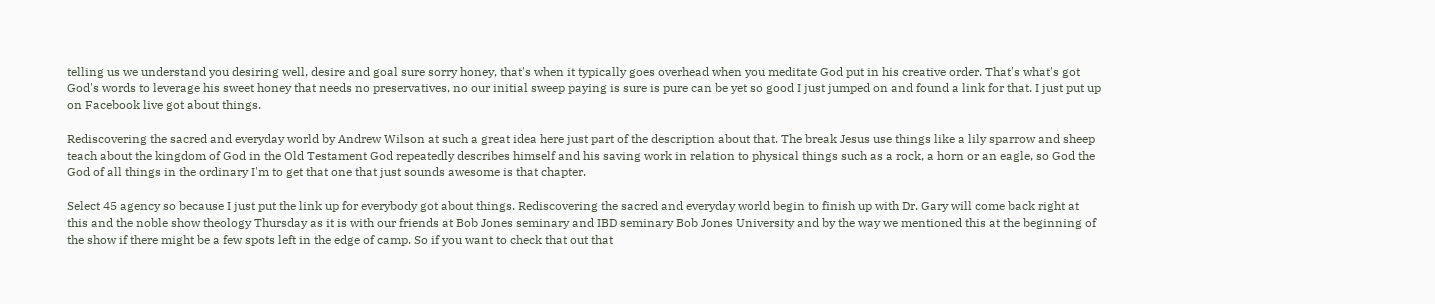telling us we understand you desiring well, desire and goal sure sorry honey, that's when it typically goes overhead when you meditate God put in his creative order. That's what's got God's words to leverage his sweet honey that needs no preservatives, no our initial sweep paying is sure is pure can be yet so good I just jumped on and found a link for that. I just put up on Facebook live got about things.

Rediscovering the sacred and everyday world by Andrew Wilson at such a great idea here just part of the description about that. The break Jesus use things like a lily sparrow and sheep teach about the kingdom of God in the Old Testament God repeatedly describes himself and his saving work in relation to physical things such as a rock, a horn or an eagle, so God the God of all things in the ordinary I'm to get that one that just sounds awesome is that chapter.

Select 45 agency so because I just put the link up for everybody got about things. Rediscovering the sacred and everyday world begin to finish up with Dr. Gary will come back right at this and the noble show theology Thursday as it is with our friends at Bob Jones seminary and IBD seminary Bob Jones University and by the way we mentioned this at the beginning of the show if there might be a few spots left in the edge of camp. So if you want to check that out that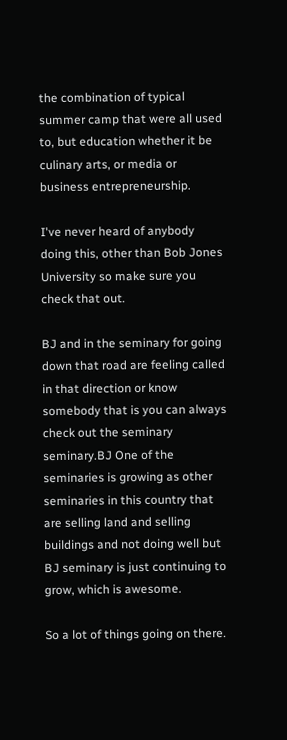the combination of typical summer camp that were all used to, but education whether it be culinary arts, or media or business entrepreneurship.

I've never heard of anybody doing this, other than Bob Jones University so make sure you check that out.

BJ and in the seminary for going down that road are feeling called in that direction or know somebody that is you can always check out the seminary seminary.BJ One of the seminaries is growing as other seminaries in this country that are selling land and selling buildings and not doing well but BJ seminary is just continuing to grow, which is awesome.

So a lot of things going on there.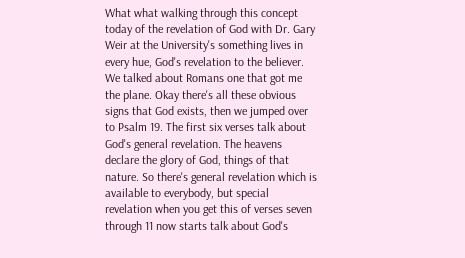What what walking through this concept today of the revelation of God with Dr. Gary Weir at the University's something lives in every hue, God's revelation to the believer. We talked about Romans one that got me the plane. Okay there's all these obvious signs that God exists, then we jumped over to Psalm 19. The first six verses talk about God's general revelation. The heavens declare the glory of God, things of that nature. So there's general revelation which is available to everybody, but special revelation when you get this of verses seven through 11 now starts talk about God's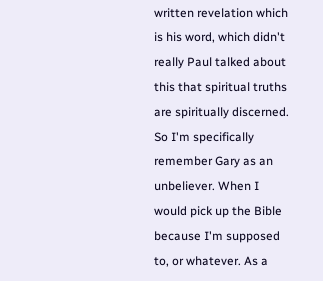written revelation which is his word, which didn't really Paul talked about this that spiritual truths are spiritually discerned. So I'm specifically remember Gary as an unbeliever. When I would pick up the Bible because I'm supposed to, or whatever. As a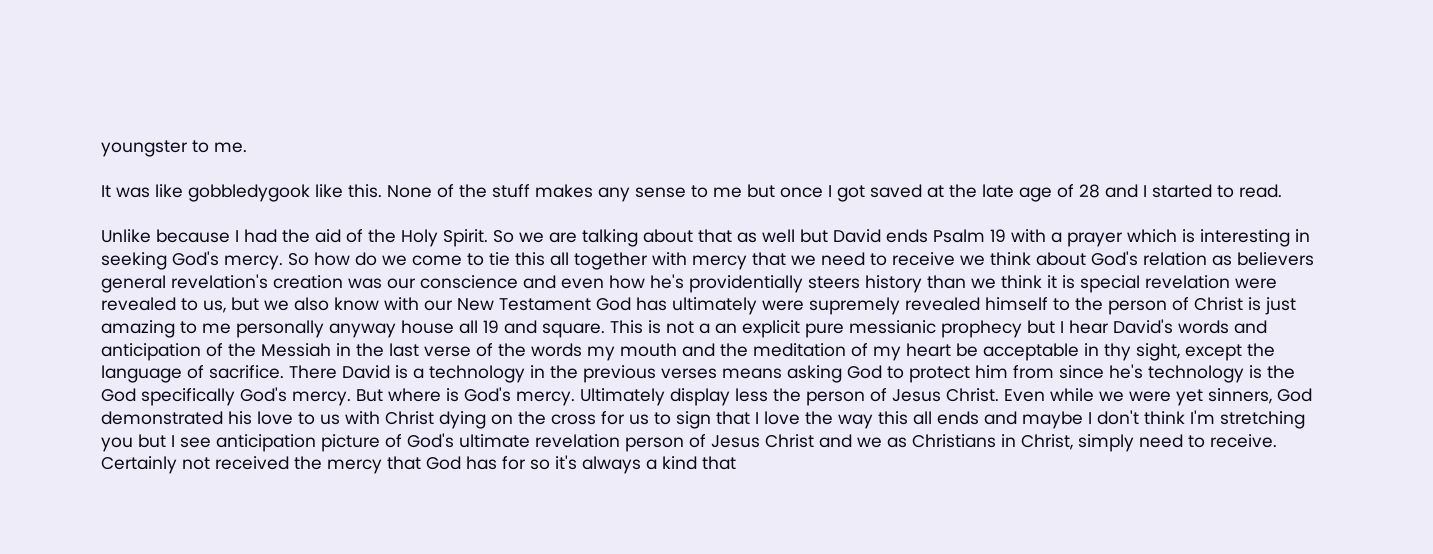youngster to me.

It was like gobbledygook like this. None of the stuff makes any sense to me but once I got saved at the late age of 28 and I started to read.

Unlike because I had the aid of the Holy Spirit. So we are talking about that as well but David ends Psalm 19 with a prayer which is interesting in seeking God's mercy. So how do we come to tie this all together with mercy that we need to receive we think about God's relation as believers general revelation's creation was our conscience and even how he's providentially steers history than we think it is special revelation were revealed to us, but we also know with our New Testament God has ultimately were supremely revealed himself to the person of Christ is just amazing to me personally anyway house all 19 and square. This is not a an explicit pure messianic prophecy but I hear David's words and anticipation of the Messiah in the last verse of the words my mouth and the meditation of my heart be acceptable in thy sight, except the language of sacrifice. There David is a technology in the previous verses means asking God to protect him from since he's technology is the God specifically God's mercy. But where is God's mercy. Ultimately display less the person of Jesus Christ. Even while we were yet sinners, God demonstrated his love to us with Christ dying on the cross for us to sign that I love the way this all ends and maybe I don't think I'm stretching you but I see anticipation picture of God's ultimate revelation person of Jesus Christ and we as Christians in Christ, simply need to receive. Certainly not received the mercy that God has for so it's always a kind that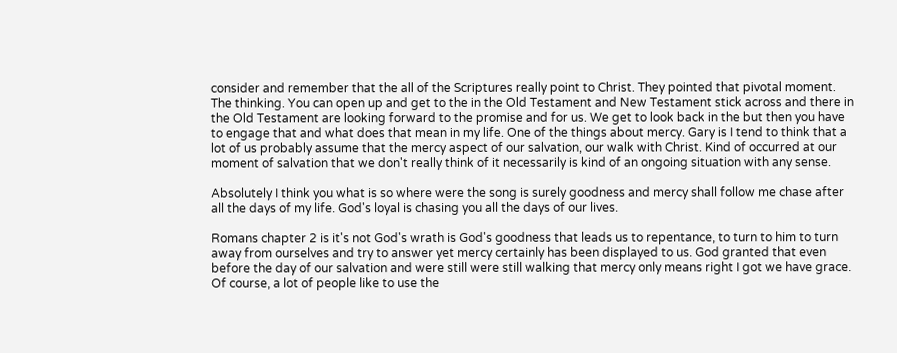consider and remember that the all of the Scriptures really point to Christ. They pointed that pivotal moment. The thinking. You can open up and get to the in the Old Testament and New Testament stick across and there in the Old Testament are looking forward to the promise and for us. We get to look back in the but then you have to engage that and what does that mean in my life. One of the things about mercy. Gary is I tend to think that a lot of us probably assume that the mercy aspect of our salvation, our walk with Christ. Kind of occurred at our moment of salvation that we don't really think of it necessarily is kind of an ongoing situation with any sense.

Absolutely I think you what is so where were the song is surely goodness and mercy shall follow me chase after all the days of my life. God's loyal is chasing you all the days of our lives.

Romans chapter 2 is it's not God's wrath is God's goodness that leads us to repentance, to turn to him to turn away from ourselves and try to answer yet mercy certainly has been displayed to us. God granted that even before the day of our salvation and were still were still walking that mercy only means right I got we have grace. Of course, a lot of people like to use the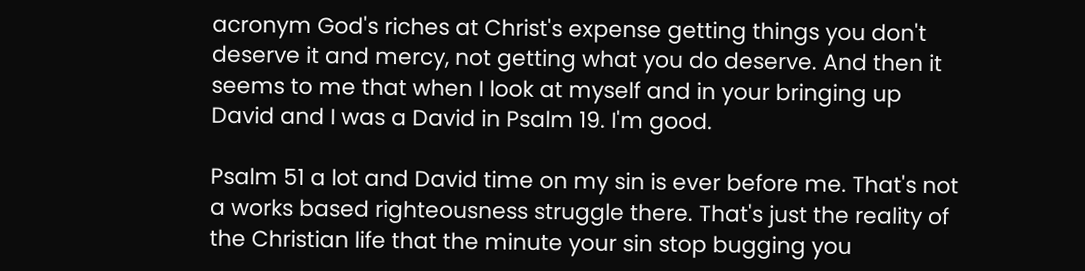acronym God's riches at Christ's expense getting things you don't deserve it and mercy, not getting what you do deserve. And then it seems to me that when I look at myself and in your bringing up David and I was a David in Psalm 19. I'm good.

Psalm 51 a lot and David time on my sin is ever before me. That's not a works based righteousness struggle there. That's just the reality of the Christian life that the minute your sin stop bugging you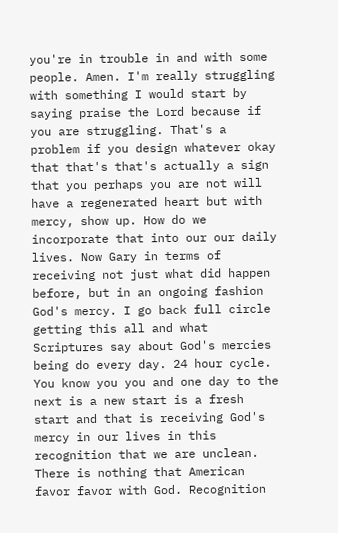you're in trouble in and with some people. Amen. I'm really struggling with something I would start by saying praise the Lord because if you are struggling. That's a problem if you design whatever okay that that's that's actually a sign that you perhaps you are not will have a regenerated heart but with mercy, show up. How do we incorporate that into our our daily lives. Now Gary in terms of receiving not just what did happen before, but in an ongoing fashion God's mercy. I go back full circle getting this all and what Scriptures say about God's mercies being do every day. 24 hour cycle. You know you you and one day to the next is a new start is a fresh start and that is receiving God's mercy in our lives in this recognition that we are unclean. There is nothing that American favor favor with God. Recognition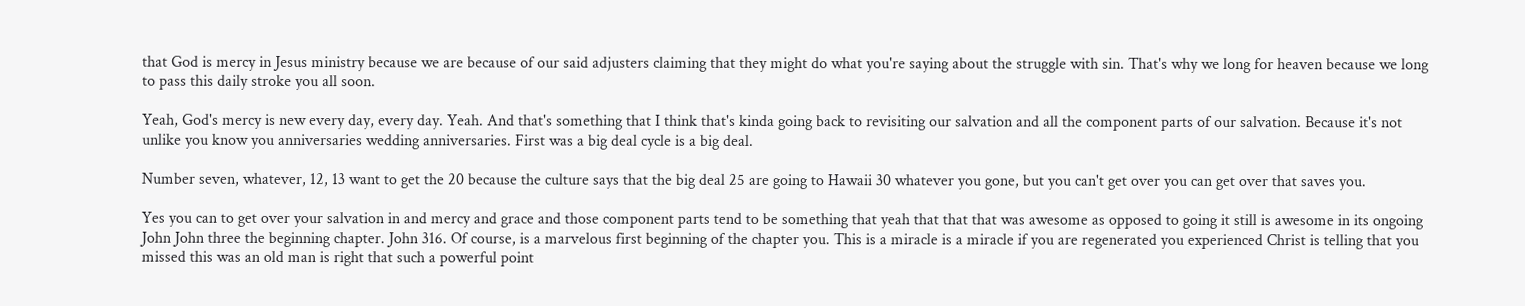that God is mercy in Jesus ministry because we are because of our said adjusters claiming that they might do what you're saying about the struggle with sin. That's why we long for heaven because we long to pass this daily stroke you all soon.

Yeah, God's mercy is new every day, every day. Yeah. And that's something that I think that's kinda going back to revisiting our salvation and all the component parts of our salvation. Because it's not unlike you know you anniversaries wedding anniversaries. First was a big deal cycle is a big deal.

Number seven, whatever, 12, 13 want to get the 20 because the culture says that the big deal 25 are going to Hawaii 30 whatever you gone, but you can't get over you can get over that saves you.

Yes you can to get over your salvation in and mercy and grace and those component parts tend to be something that yeah that that that was awesome as opposed to going it still is awesome in its ongoing John John three the beginning chapter. John 316. Of course, is a marvelous first beginning of the chapter you. This is a miracle is a miracle if you are regenerated you experienced Christ is telling that you missed this was an old man is right that such a powerful point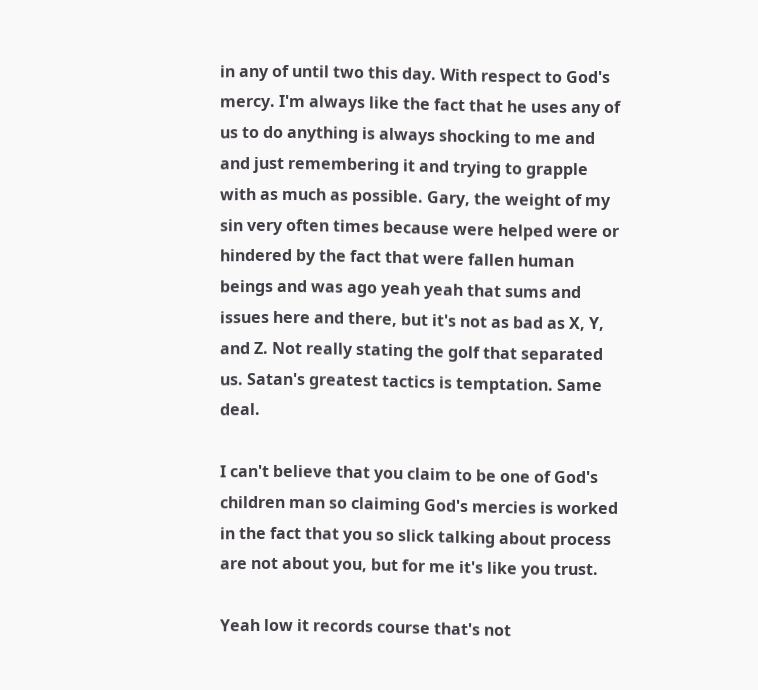in any of until two this day. With respect to God's mercy. I'm always like the fact that he uses any of us to do anything is always shocking to me and and just remembering it and trying to grapple with as much as possible. Gary, the weight of my sin very often times because were helped were or hindered by the fact that were fallen human beings and was ago yeah yeah that sums and issues here and there, but it's not as bad as X, Y, and Z. Not really stating the golf that separated us. Satan's greatest tactics is temptation. Same deal.

I can't believe that you claim to be one of God's children man so claiming God's mercies is worked in the fact that you so slick talking about process are not about you, but for me it's like you trust.

Yeah low it records course that's not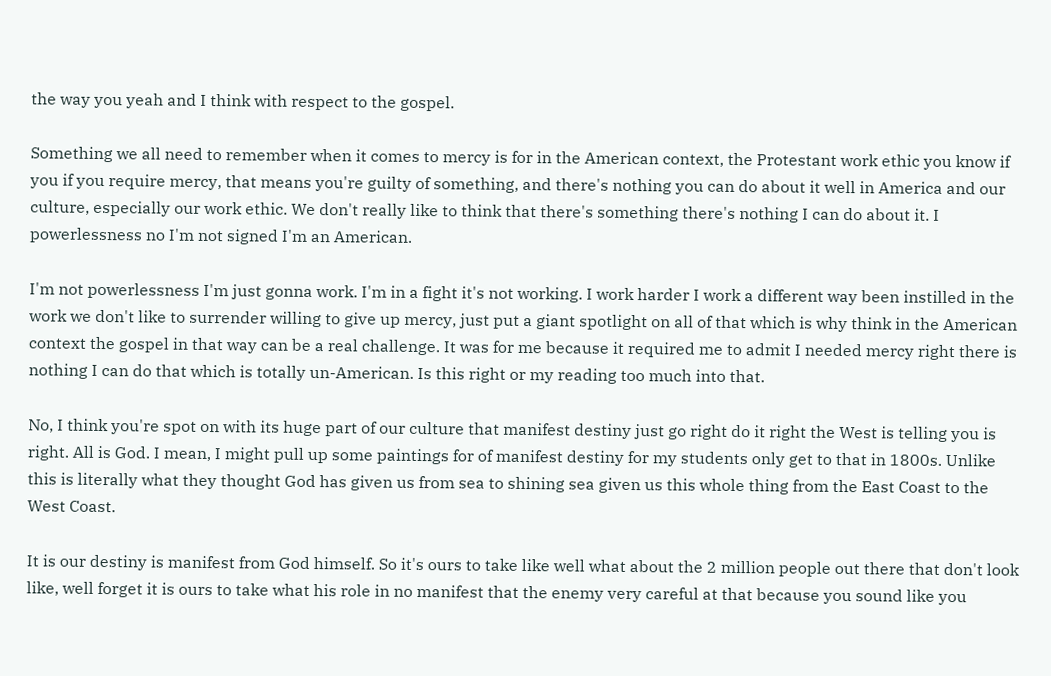the way you yeah and I think with respect to the gospel.

Something we all need to remember when it comes to mercy is for in the American context, the Protestant work ethic you know if you if you require mercy, that means you're guilty of something, and there's nothing you can do about it well in America and our culture, especially our work ethic. We don't really like to think that there's something there's nothing I can do about it. I powerlessness no I'm not signed I'm an American.

I'm not powerlessness I'm just gonna work. I'm in a fight it's not working. I work harder I work a different way been instilled in the work we don't like to surrender willing to give up mercy, just put a giant spotlight on all of that which is why think in the American context the gospel in that way can be a real challenge. It was for me because it required me to admit I needed mercy right there is nothing I can do that which is totally un-American. Is this right or my reading too much into that.

No, I think you're spot on with its huge part of our culture that manifest destiny just go right do it right the West is telling you is right. All is God. I mean, I might pull up some paintings for of manifest destiny for my students only get to that in 1800s. Unlike this is literally what they thought God has given us from sea to shining sea given us this whole thing from the East Coast to the West Coast.

It is our destiny is manifest from God himself. So it's ours to take like well what about the 2 million people out there that don't look like, well forget it is ours to take what his role in no manifest that the enemy very careful at that because you sound like you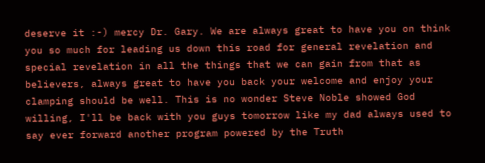deserve it :-) mercy Dr. Gary. We are always great to have you on think you so much for leading us down this road for general revelation and special revelation in all the things that we can gain from that as believers, always great to have you back your welcome and enjoy your clamping should be well. This is no wonder Steve Noble showed God willing, I'll be back with you guys tomorrow like my dad always used to say ever forward another program powered by the Truth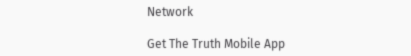Network

Get The Truth Mobile App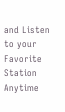and Listen to your Favorite Station Anytime